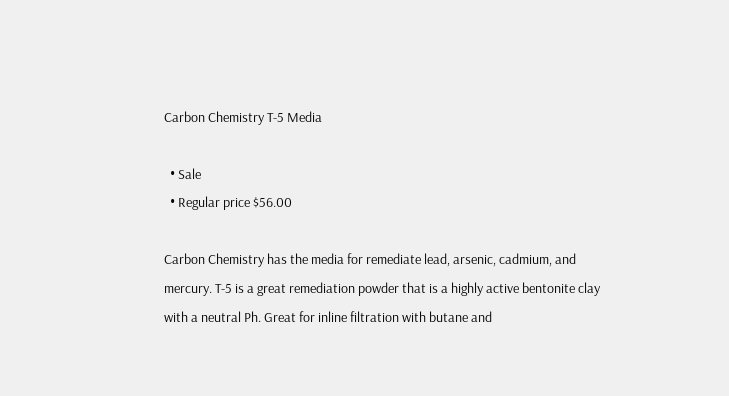Carbon Chemistry T-5 Media

  • Sale
  • Regular price $56.00

Carbon Chemistry has the media for remediate lead, arsenic, cadmium, and mercury. T-5 is a great remediation powder that is a highly active bentonite clay with a neutral Ph. Great for inline filtration with butane and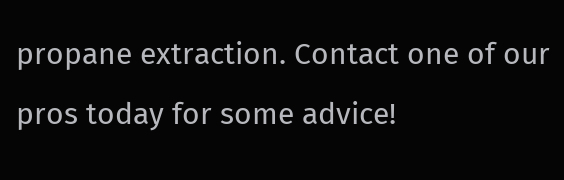propane extraction. Contact one of our pros today for some advice!